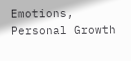Emotions, Personal Growth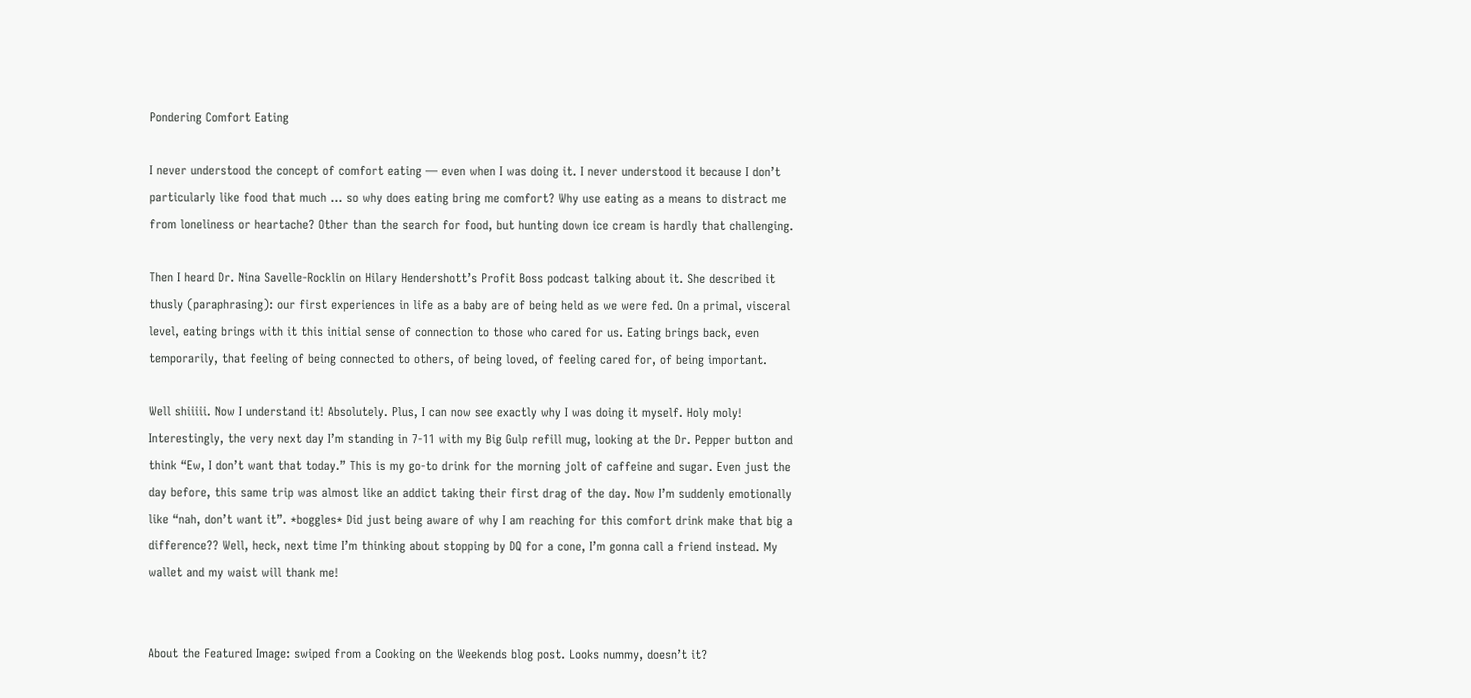Pondering Comfort Eating

I never understood the concept of comfort eating — even when I was doing it. I never understood it because I don’t particularly like food that much … so why does eating bring me comfort? Why use eating as a means to distract me from loneliness or heartache? Other than the search for food, but hunting down ice cream is hardly that challenging.

Then I heard Dr. Nina Savelle-Rocklin on Hilary Hendershott’s Profit Boss podcast talking about it. She described it thusly (paraphrasing): our first experiences in life as a baby are of being held as we were fed. On a primal, visceral level, eating brings with it this initial sense of connection to those who cared for us. Eating brings back, even temporarily, that feeling of being connected to others, of being loved, of feeling cared for, of being important.

Well shiiiii. Now I understand it! Absolutely. Plus, I can now see exactly why I was doing it myself. Holy moly! Interestingly, the very next day I’m standing in 7-11 with my Big Gulp refill mug, looking at the Dr. Pepper button and think “Ew, I don’t want that today.” This is my go-to drink for the morning jolt of caffeine and sugar. Even just the day before, this same trip was almost like an addict taking their first drag of the day. Now I’m suddenly emotionally like “nah, don’t want it”. *boggles* Did just being aware of why I am reaching for this comfort drink make that big a difference?? Well, heck, next time I’m thinking about stopping by DQ for a cone, I’m gonna call a friend instead. My wallet and my waist will thank me!


About the Featured Image: swiped from a Cooking on the Weekends blog post. Looks nummy, doesn’t it?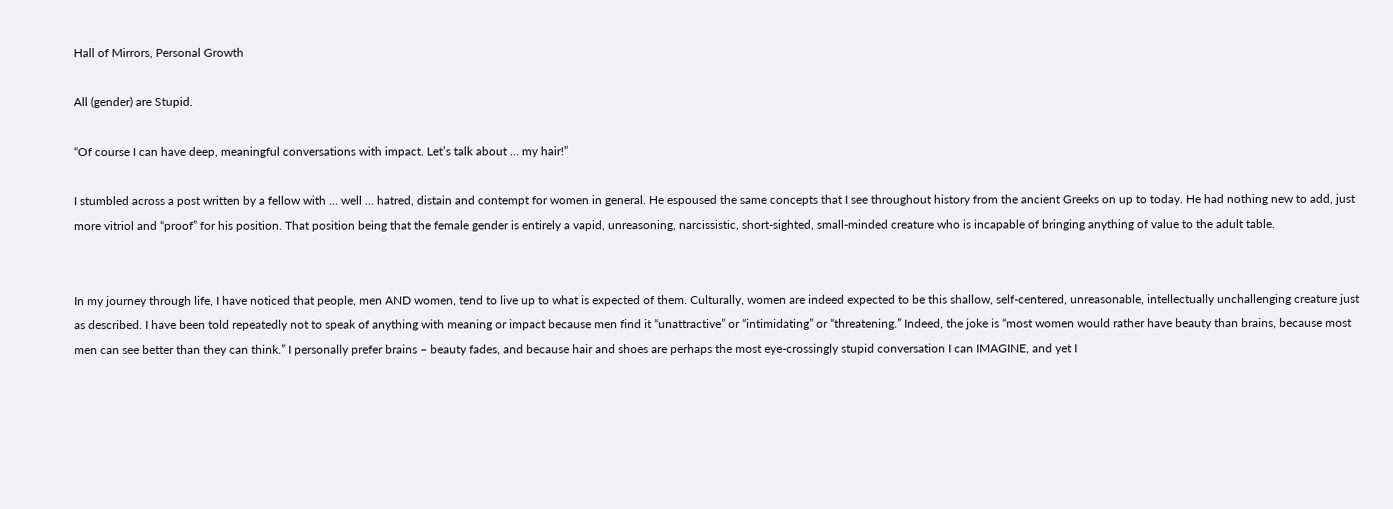Hall of Mirrors, Personal Growth

All (gender) are Stupid.

“Of course I can have deep, meaningful conversations with impact. Let’s talk about … my hair!”

I stumbled across a post written by a fellow with … well … hatred, distain and contempt for women in general. He espoused the same concepts that I see throughout history from the ancient Greeks on up to today. He had nothing new to add, just more vitriol and “proof” for his position. That position being that the female gender is entirely a vapid, unreasoning, narcissistic, short-sighted, small-minded creature who is incapable of bringing anything of value to the adult table.


In my journey through life, I have noticed that people, men AND women, tend to live up to what is expected of them. Culturally, women are indeed expected to be this shallow, self-centered, unreasonable, intellectually unchallenging creature just as described. I have been told repeatedly not to speak of anything with meaning or impact because men find it “unattractive” or “intimidating” or “threatening.” Indeed, the joke is “most women would rather have beauty than brains, because most men can see better than they can think.” I personally prefer brains – beauty fades, and because hair and shoes are perhaps the most eye-crossingly stupid conversation I can IMAGINE, and yet I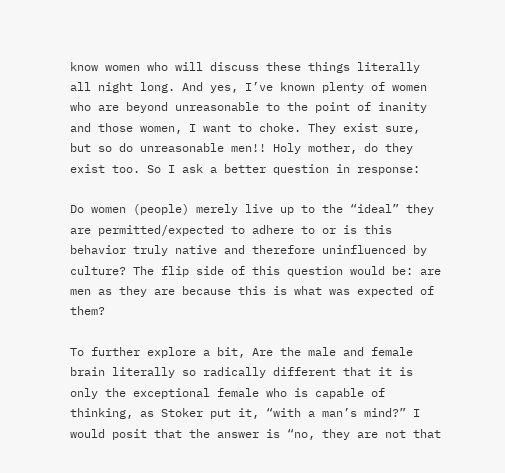know women who will discuss these things literally all night long. And yes, I’ve known plenty of women who are beyond unreasonable to the point of inanity and those women, I want to choke. They exist sure, but so do unreasonable men!! Holy mother, do they exist too. So I ask a better question in response:

Do women (people) merely live up to the “ideal” they are permitted/expected to adhere to or is this behavior truly native and therefore uninfluenced by culture? The flip side of this question would be: are men as they are because this is what was expected of them?

To further explore a bit, Are the male and female brain literally so radically different that it is only the exceptional female who is capable of thinking, as Stoker put it, “with a man’s mind?” I would posit that the answer is “no, they are not that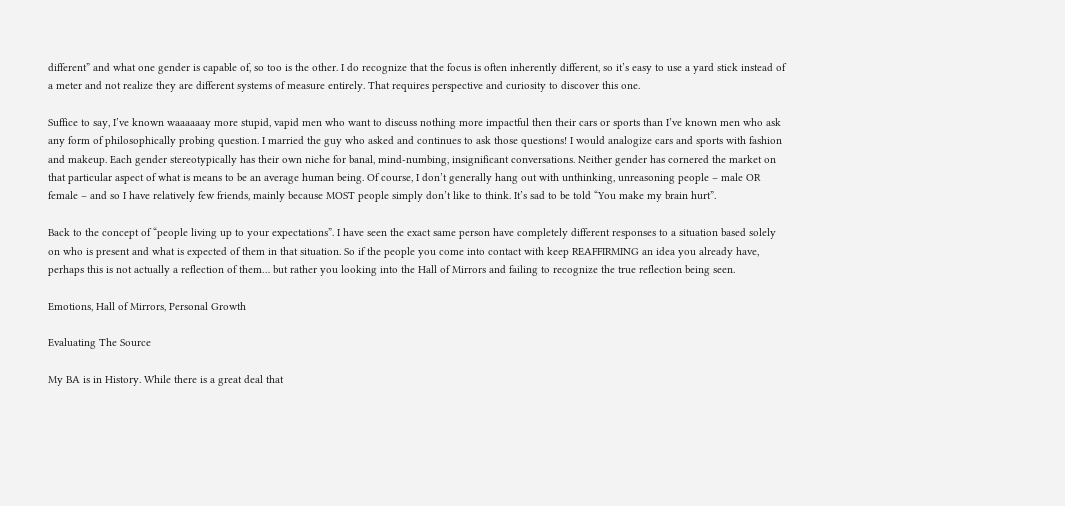different” and what one gender is capable of, so too is the other. I do recognize that the focus is often inherently different, so it’s easy to use a yard stick instead of a meter and not realize they are different systems of measure entirely. That requires perspective and curiosity to discover this one.

Suffice to say, I’ve known waaaaaay more stupid, vapid men who want to discuss nothing more impactful then their cars or sports than I’ve known men who ask any form of philosophically probing question. I married the guy who asked and continues to ask those questions! I would analogize cars and sports with fashion and makeup. Each gender stereotypically has their own niche for banal, mind-numbing, insignificant conversations. Neither gender has cornered the market on that particular aspect of what is means to be an average human being. Of course, I don’t generally hang out with unthinking, unreasoning people – male OR female – and so I have relatively few friends, mainly because MOST people simply don’t like to think. It’s sad to be told “You make my brain hurt”.

Back to the concept of “people living up to your expectations”. I have seen the exact same person have completely different responses to a situation based solely on who is present and what is expected of them in that situation. So if the people you come into contact with keep REAFFIRMING an idea you already have, perhaps this is not actually a reflection of them… but rather you looking into the Hall of Mirrors and failing to recognize the true reflection being seen.

Emotions, Hall of Mirrors, Personal Growth

Evaluating The Source

My BA is in History. While there is a great deal that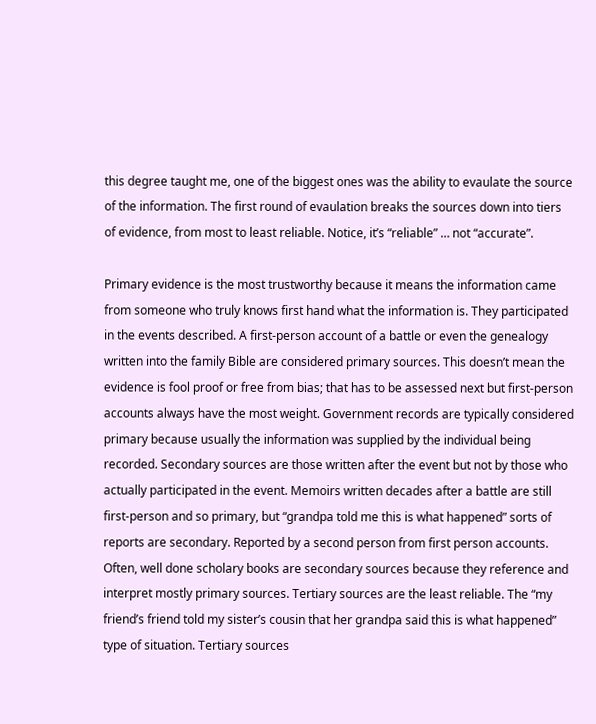this degree taught me, one of the biggest ones was the ability to evaulate the source of the information. The first round of evaulation breaks the sources down into tiers of evidence, from most to least reliable. Notice, it’s “reliable” … not “accurate”.

Primary evidence is the most trustworthy because it means the information came from someone who truly knows first hand what the information is. They participated in the events described. A first-person account of a battle or even the genealogy written into the family Bible are considered primary sources. This doesn’t mean the evidence is fool proof or free from bias; that has to be assessed next but first-person accounts always have the most weight. Government records are typically considered primary because usually the information was supplied by the individual being recorded. Secondary sources are those written after the event but not by those who actually participated in the event. Memoirs written decades after a battle are still first-person and so primary, but “grandpa told me this is what happened” sorts of reports are secondary. Reported by a second person from first person accounts. Often, well done scholary books are secondary sources because they reference and interpret mostly primary sources. Tertiary sources are the least reliable. The “my friend’s friend told my sister’s cousin that her grandpa said this is what happened” type of situation. Tertiary sources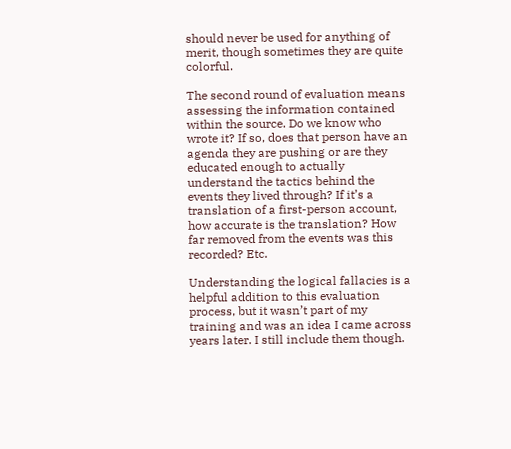should never be used for anything of merit, though sometimes they are quite colorful.

The second round of evaluation means assessing the information contained within the source. Do we know who wrote it? If so, does that person have an agenda they are pushing or are they educated enough to actually understand the tactics behind the events they lived through? If it’s a translation of a first-person account, how accurate is the translation? How far removed from the events was this recorded? Etc.

Understanding the logical fallacies is a helpful addition to this evaluation process, but it wasn’t part of my training and was an idea I came across years later. I still include them though.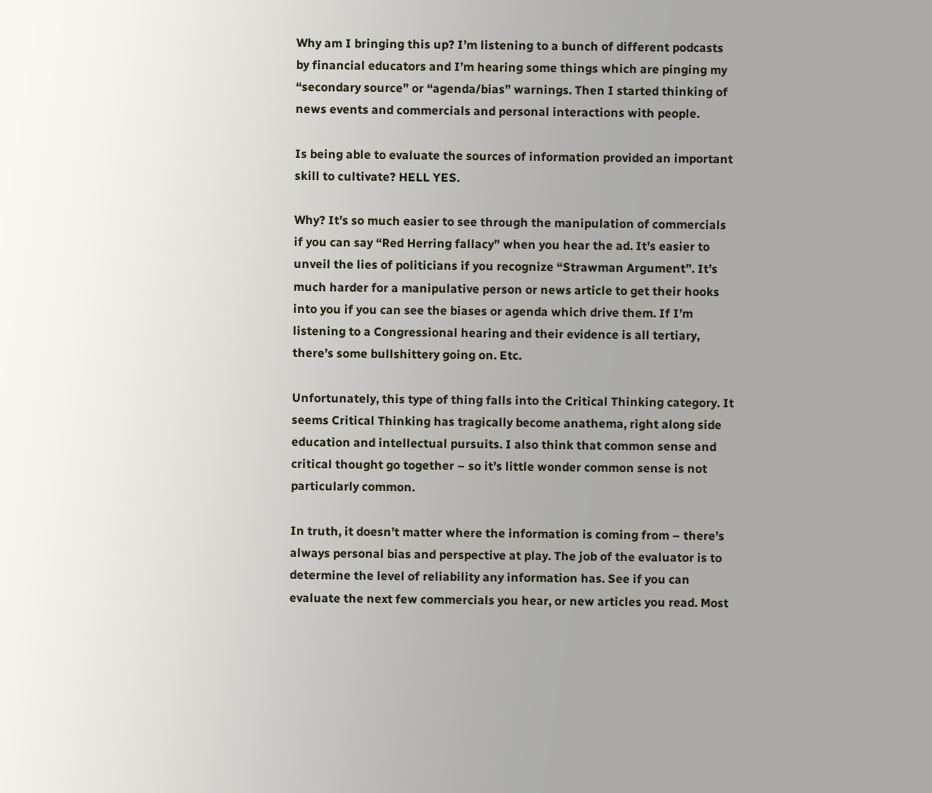Why am I bringing this up? I’m listening to a bunch of different podcasts by financial educators and I’m hearing some things which are pinging my “secondary source” or “agenda/bias” warnings. Then I started thinking of news events and commercials and personal interactions with people.

Is being able to evaluate the sources of information provided an important skill to cultivate? HELL YES.

Why? It’s so much easier to see through the manipulation of commercials if you can say “Red Herring fallacy” when you hear the ad. It’s easier to unveil the lies of politicians if you recognize “Strawman Argument”. It’s much harder for a manipulative person or news article to get their hooks into you if you can see the biases or agenda which drive them. If I’m listening to a Congressional hearing and their evidence is all tertiary, there’s some bullshittery going on. Etc.

Unfortunately, this type of thing falls into the Critical Thinking category. It seems Critical Thinking has tragically become anathema, right along side education and intellectual pursuits. I also think that common sense and critical thought go together – so it’s little wonder common sense is not particularly common.

In truth, it doesn’t matter where the information is coming from – there’s always personal bias and perspective at play. The job of the evaluator is to determine the level of reliability any information has. See if you can evaluate the next few commercials you hear, or new articles you read. Most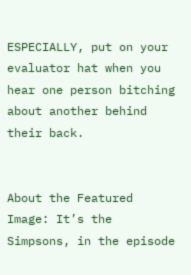ESPECIALLY, put on your evaluator hat when you hear one person bitching about another behind their back.


About the Featured Image: It’s the Simpsons, in the episode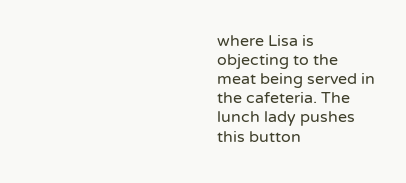where Lisa is objecting to the meat being served in the cafeteria. The lunch lady pushes this button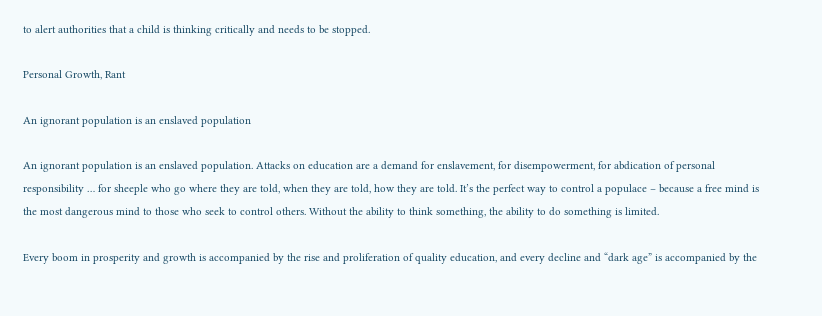to alert authorities that a child is thinking critically and needs to be stopped.

Personal Growth, Rant

An ignorant population is an enslaved population

An ignorant population is an enslaved population. Attacks on education are a demand for enslavement, for disempowerment, for abdication of personal responsibility … for sheeple who go where they are told, when they are told, how they are told. It’s the perfect way to control a populace – because a free mind is the most dangerous mind to those who seek to control others. Without the ability to think something, the ability to do something is limited.

Every boom in prosperity and growth is accompanied by the rise and proliferation of quality education, and every decline and “dark age” is accompanied by the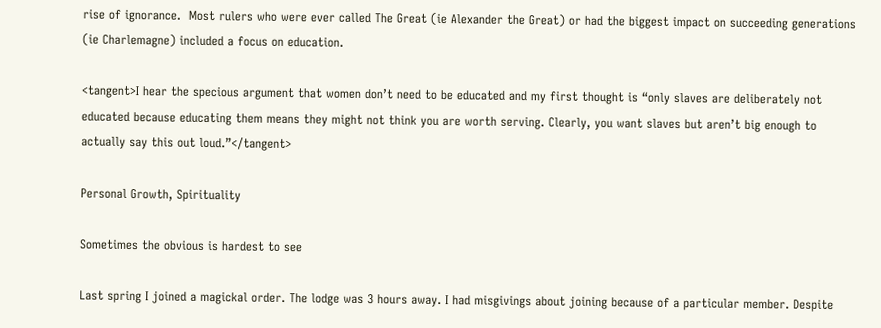rise of ignorance.  Most rulers who were ever called The Great (ie Alexander the Great) or had the biggest impact on succeeding generations (ie Charlemagne) included a focus on education.

<tangent>I hear the specious argument that women don’t need to be educated and my first thought is “only slaves are deliberately not educated because educating them means they might not think you are worth serving. Clearly, you want slaves but aren’t big enough to actually say this out loud.”</tangent>

Personal Growth, Spirituality

Sometimes the obvious is hardest to see

Last spring I joined a magickal order. The lodge was 3 hours away. I had misgivings about joining because of a particular member. Despite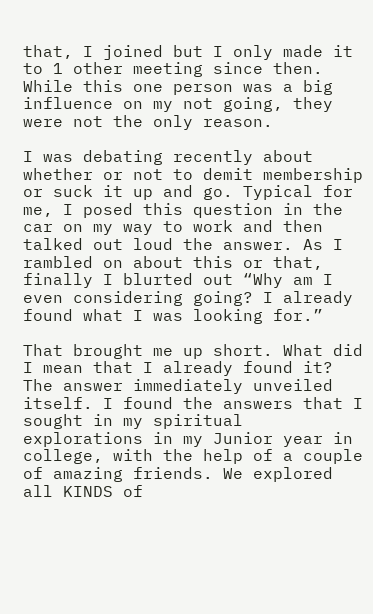that, I joined but I only made it to 1 other meeting since then. While this one person was a big influence on my not going, they were not the only reason.

I was debating recently about whether or not to demit membership or suck it up and go. Typical for me, I posed this question in the car on my way to work and then talked out loud the answer. As I rambled on about this or that, finally I blurted out “Why am I even considering going? I already found what I was looking for.”

That brought me up short. What did I mean that I already found it? The answer immediately unveiled itself. I found the answers that I sought in my spiritual explorations in my Junior year in college, with the help of a couple of amazing friends. We explored all KINDS of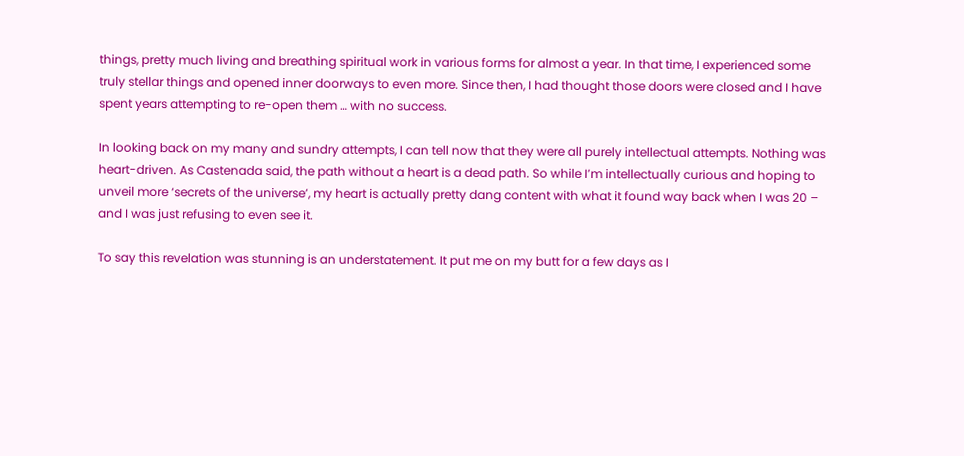things, pretty much living and breathing spiritual work in various forms for almost a year. In that time, I experienced some truly stellar things and opened inner doorways to even more. Since then, I had thought those doors were closed and I have spent years attempting to re-open them … with no success.

In looking back on my many and sundry attempts, I can tell now that they were all purely intellectual attempts. Nothing was heart-driven. As Castenada said, the path without a heart is a dead path. So while I’m intellectually curious and hoping to unveil more ‘secrets of the universe’, my heart is actually pretty dang content with what it found way back when I was 20 – and I was just refusing to even see it.

To say this revelation was stunning is an understatement. It put me on my butt for a few days as I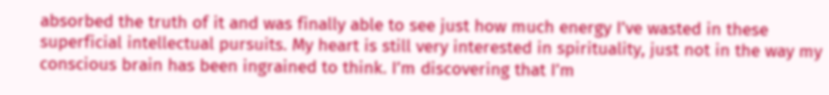absorbed the truth of it and was finally able to see just how much energy I’ve wasted in these superficial intellectual pursuits. My heart is still very interested in spirituality, just not in the way my conscious brain has been ingrained to think. I’m discovering that I’m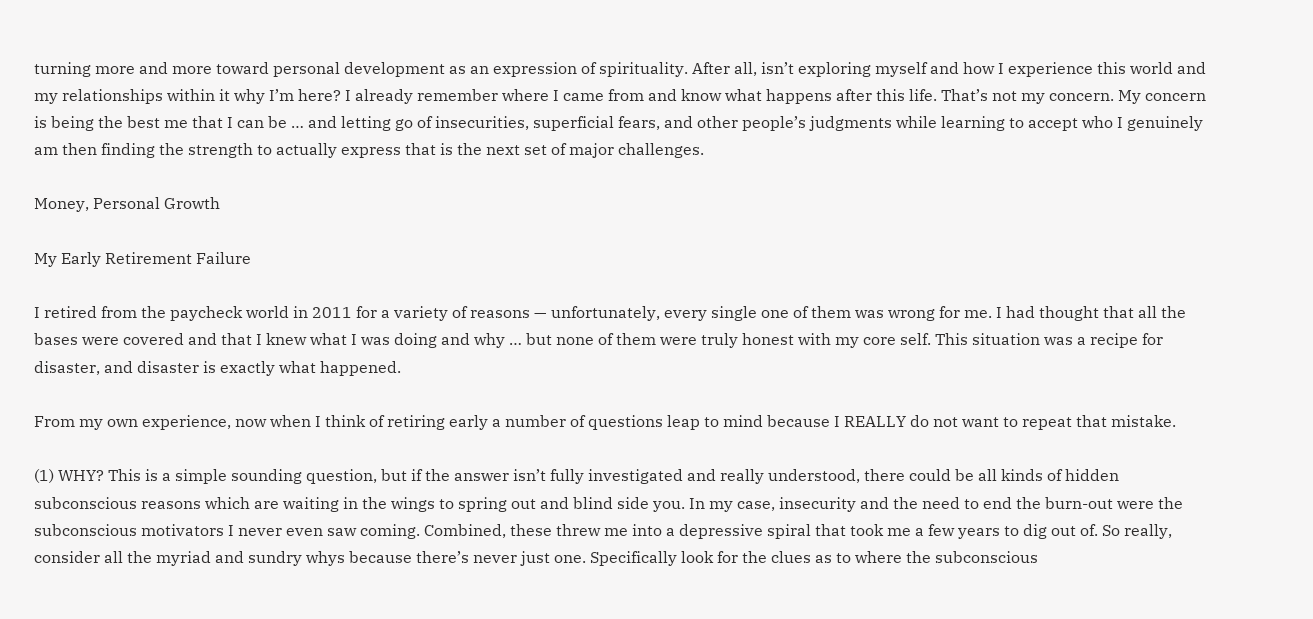turning more and more toward personal development as an expression of spirituality. After all, isn’t exploring myself and how I experience this world and my relationships within it why I’m here? I already remember where I came from and know what happens after this life. That’s not my concern. My concern is being the best me that I can be … and letting go of insecurities, superficial fears, and other people’s judgments while learning to accept who I genuinely am then finding the strength to actually express that is the next set of major challenges.

Money, Personal Growth

My Early Retirement Failure

I retired from the paycheck world in 2011 for a variety of reasons — unfortunately, every single one of them was wrong for me. I had thought that all the bases were covered and that I knew what I was doing and why … but none of them were truly honest with my core self. This situation was a recipe for disaster, and disaster is exactly what happened.

From my own experience, now when I think of retiring early a number of questions leap to mind because I REALLY do not want to repeat that mistake.

(1) WHY? This is a simple sounding question, but if the answer isn’t fully investigated and really understood, there could be all kinds of hidden subconscious reasons which are waiting in the wings to spring out and blind side you. In my case, insecurity and the need to end the burn-out were the subconscious motivators I never even saw coming. Combined, these threw me into a depressive spiral that took me a few years to dig out of. So really, consider all the myriad and sundry whys because there’s never just one. Specifically look for the clues as to where the subconscious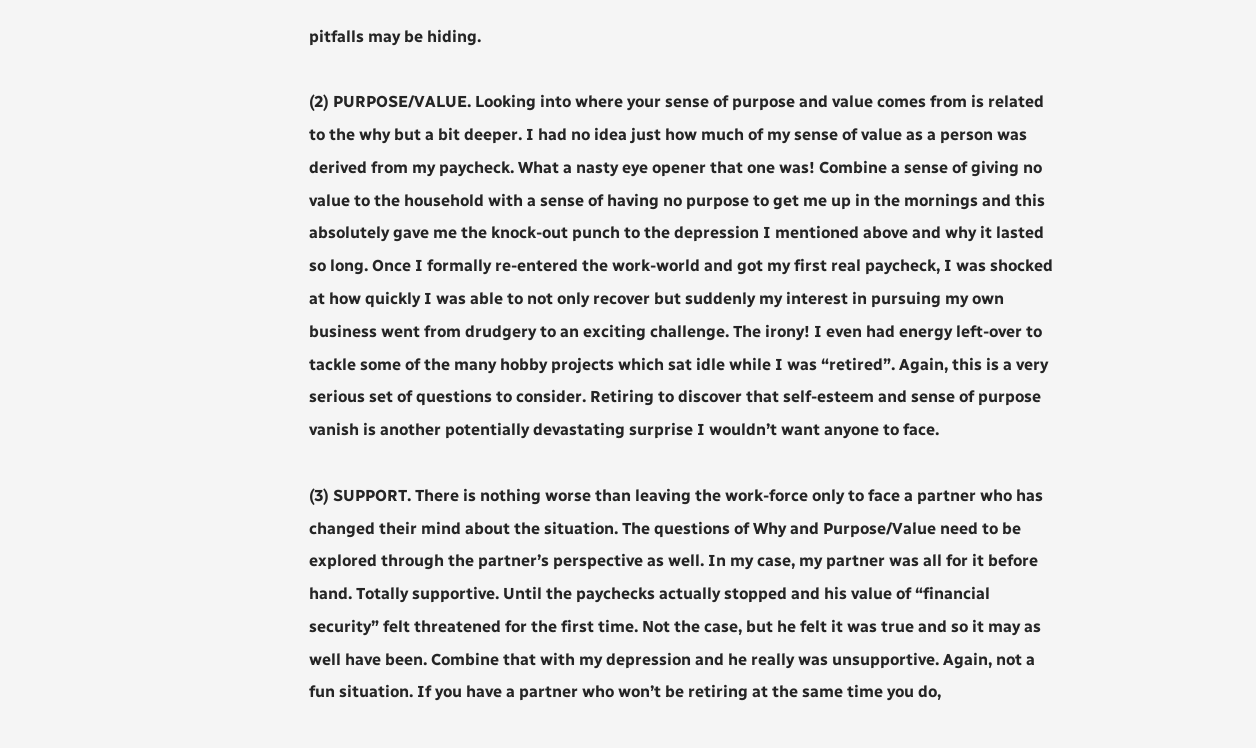pitfalls may be hiding.

(2) PURPOSE/VALUE. Looking into where your sense of purpose and value comes from is related to the why but a bit deeper. I had no idea just how much of my sense of value as a person was derived from my paycheck. What a nasty eye opener that one was! Combine a sense of giving no value to the household with a sense of having no purpose to get me up in the mornings and this absolutely gave me the knock-out punch to the depression I mentioned above and why it lasted so long. Once I formally re-entered the work-world and got my first real paycheck, I was shocked at how quickly I was able to not only recover but suddenly my interest in pursuing my own business went from drudgery to an exciting challenge. The irony! I even had energy left-over to tackle some of the many hobby projects which sat idle while I was “retired”. Again, this is a very serious set of questions to consider. Retiring to discover that self-esteem and sense of purpose vanish is another potentially devastating surprise I wouldn’t want anyone to face.

(3) SUPPORT. There is nothing worse than leaving the work-force only to face a partner who has changed their mind about the situation. The questions of Why and Purpose/Value need to be explored through the partner’s perspective as well. In my case, my partner was all for it before hand. Totally supportive. Until the paychecks actually stopped and his value of “financial security” felt threatened for the first time. Not the case, but he felt it was true and so it may as well have been. Combine that with my depression and he really was unsupportive. Again, not a fun situation. If you have a partner who won’t be retiring at the same time you do,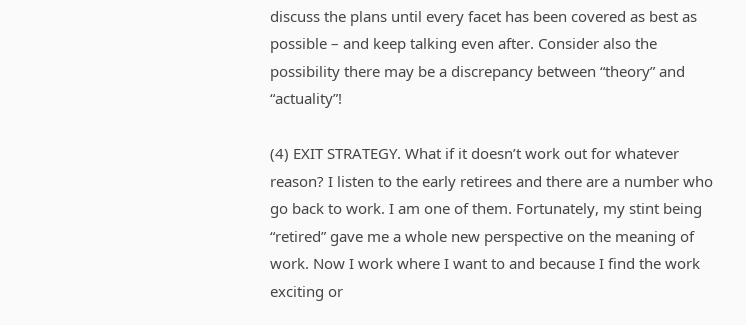discuss the plans until every facet has been covered as best as possible – and keep talking even after. Consider also the possibility there may be a discrepancy between “theory” and “actuality”!

(4) EXIT STRATEGY. What if it doesn’t work out for whatever reason? I listen to the early retirees and there are a number who go back to work. I am one of them. Fortunately, my stint being “retired” gave me a whole new perspective on the meaning of work. Now I work where I want to and because I find the work exciting or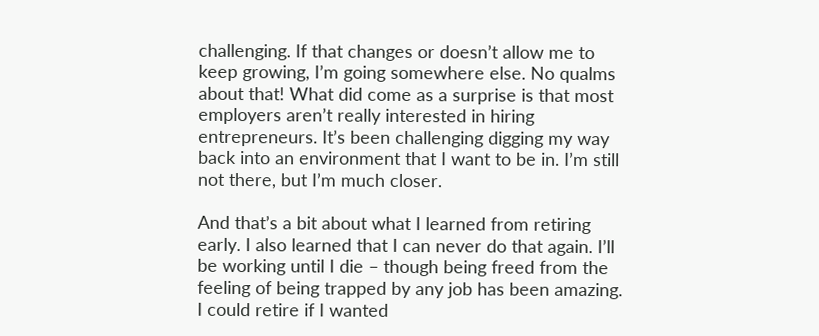challenging. If that changes or doesn’t allow me to keep growing, I’m going somewhere else. No qualms about that! What did come as a surprise is that most employers aren’t really interested in hiring entrepreneurs. It’s been challenging digging my way back into an environment that I want to be in. I’m still not there, but I’m much closer.

And that’s a bit about what I learned from retiring early. I also learned that I can never do that again. I’ll be working until I die – though being freed from the feeling of being trapped by any job has been amazing. I could retire if I wanted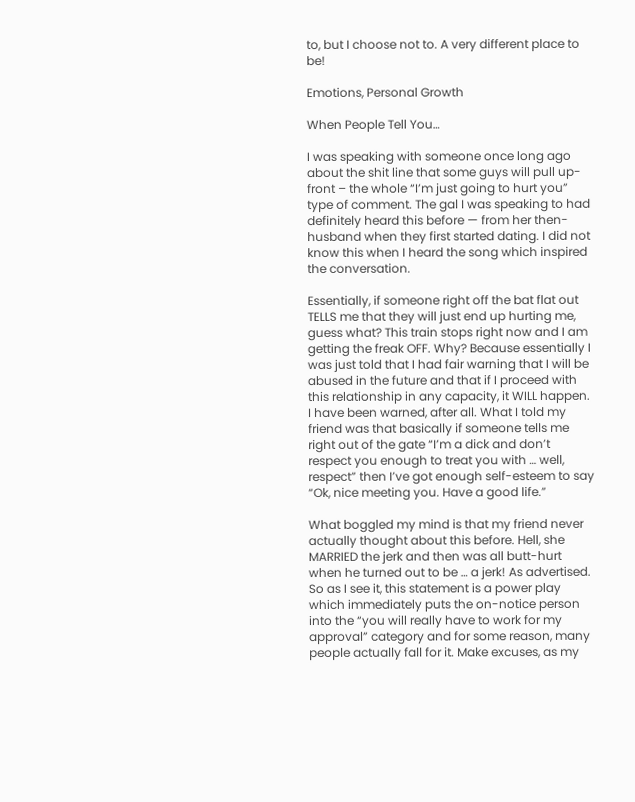to, but I choose not to. A very different place to be!

Emotions, Personal Growth

When People Tell You…

I was speaking with someone once long ago about the shit line that some guys will pull up-front – the whole “I’m just going to hurt you” type of comment. The gal I was speaking to had definitely heard this before — from her then-husband when they first started dating. I did not know this when I heard the song which inspired the conversation.

Essentially, if someone right off the bat flat out TELLS me that they will just end up hurting me, guess what? This train stops right now and I am getting the freak OFF. Why? Because essentially I was just told that I had fair warning that I will be abused in the future and that if I proceed with this relationship in any capacity, it WILL happen. I have been warned, after all. What I told my friend was that basically if someone tells me right out of the gate “I’m a dick and don’t respect you enough to treat you with … well, respect” then I’ve got enough self-esteem to say “Ok, nice meeting you. Have a good life.”

What boggled my mind is that my friend never actually thought about this before. Hell, she MARRIED the jerk and then was all butt-hurt when he turned out to be … a jerk! As advertised. So as I see it, this statement is a power play which immediately puts the on-notice person into the “you will really have to work for my approval” category and for some reason, many people actually fall for it. Make excuses, as my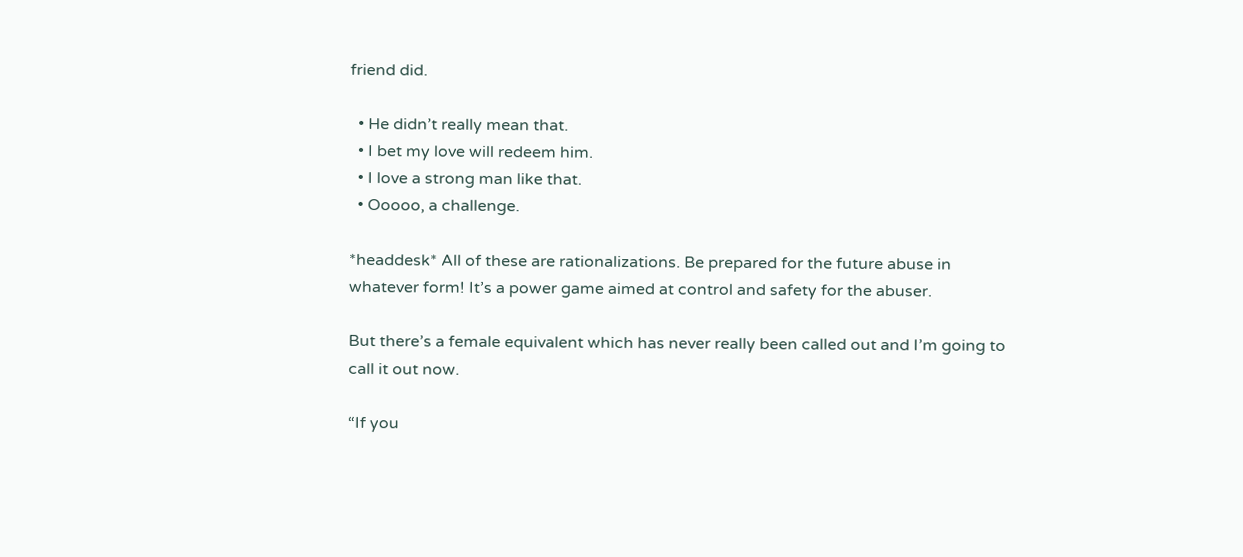friend did.

  • He didn’t really mean that.
  • I bet my love will redeem him.
  • I love a strong man like that.
  • Ooooo, a challenge.

*headdesk* All of these are rationalizations. Be prepared for the future abuse in whatever form! It’s a power game aimed at control and safety for the abuser.

But there’s a female equivalent which has never really been called out and I’m going to call it out now.

“If you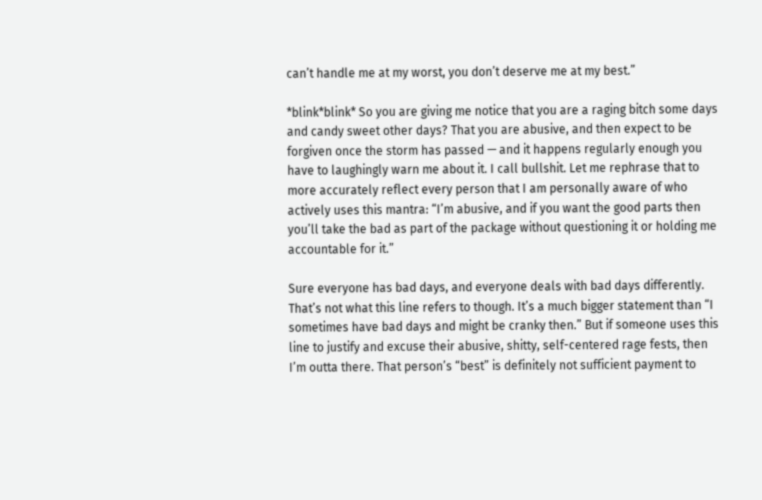can’t handle me at my worst, you don’t deserve me at my best.”

*blink*blink* So you are giving me notice that you are a raging bitch some days and candy sweet other days? That you are abusive, and then expect to be forgiven once the storm has passed — and it happens regularly enough you have to laughingly warn me about it. I call bullshit. Let me rephrase that to more accurately reflect every person that I am personally aware of who actively uses this mantra: “I’m abusive, and if you want the good parts then you’ll take the bad as part of the package without questioning it or holding me accountable for it.”

Sure everyone has bad days, and everyone deals with bad days differently. That’s not what this line refers to though. It’s a much bigger statement than “I sometimes have bad days and might be cranky then.” But if someone uses this line to justify and excuse their abusive, shitty, self-centered rage fests, then I’m outta there. That person’s “best” is definitely not sufficient payment to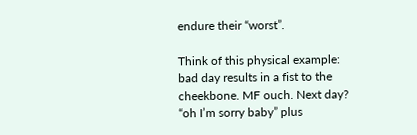endure their “worst”.

Think of this physical example: bad day results in a fist to the cheekbone. MF ouch. Next day? “oh I’m sorry baby” plus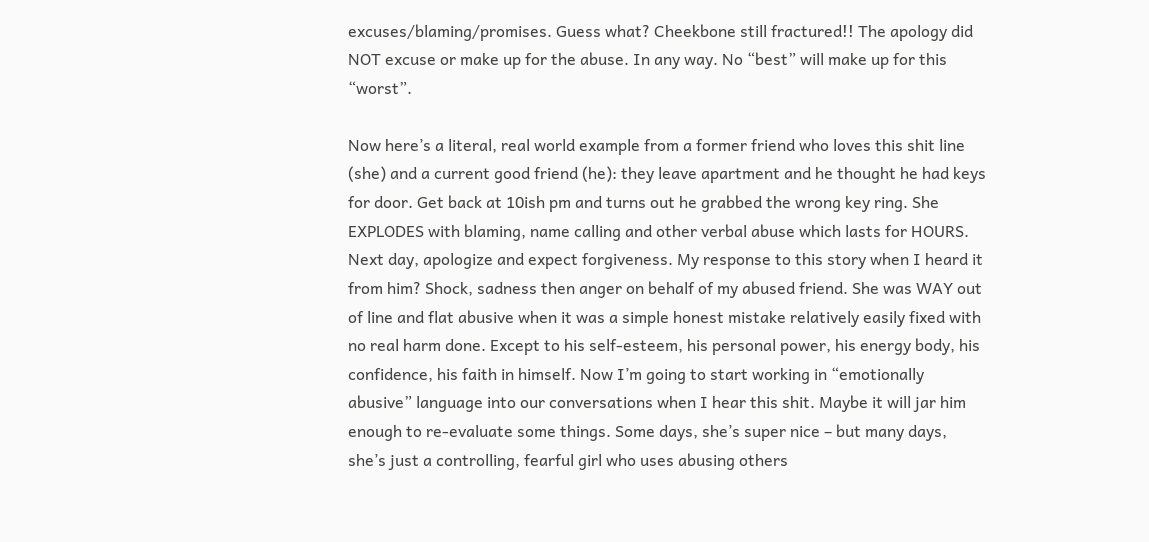excuses/blaming/promises. Guess what? Cheekbone still fractured!! The apology did NOT excuse or make up for the abuse. In any way. No “best” will make up for this “worst”.

Now here’s a literal, real world example from a former friend who loves this shit line (she) and a current good friend (he): they leave apartment and he thought he had keys for door. Get back at 10ish pm and turns out he grabbed the wrong key ring. She EXPLODES with blaming, name calling and other verbal abuse which lasts for HOURS. Next day, apologize and expect forgiveness. My response to this story when I heard it from him? Shock, sadness then anger on behalf of my abused friend. She was WAY out of line and flat abusive when it was a simple honest mistake relatively easily fixed with no real harm done. Except to his self-esteem, his personal power, his energy body, his confidence, his faith in himself. Now I’m going to start working in “emotionally abusive” language into our conversations when I hear this shit. Maybe it will jar him enough to re-evaluate some things. Some days, she’s super nice – but many days, she’s just a controlling, fearful girl who uses abusing others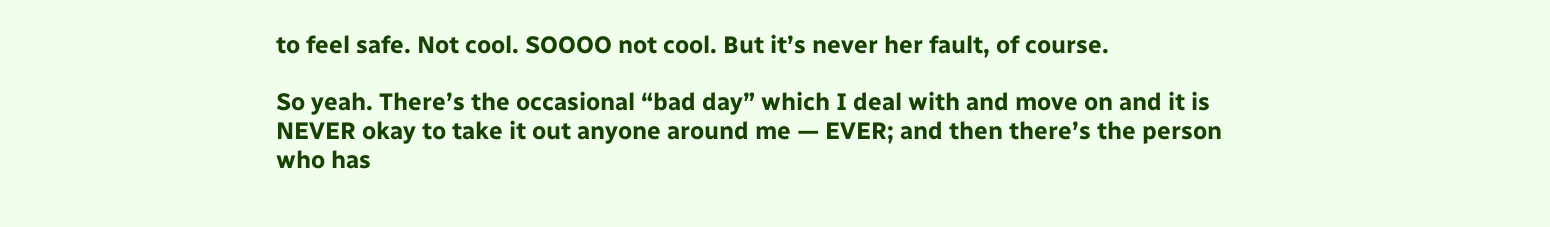to feel safe. Not cool. SOOOO not cool. But it’s never her fault, of course.

So yeah. There’s the occasional “bad day” which I deal with and move on and it is NEVER okay to take it out anyone around me — EVER; and then there’s the person who has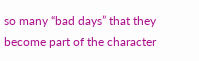so many “bad days” that they become part of the character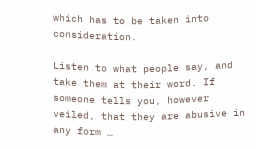which has to be taken into consideration.

Listen to what people say, and take them at their word. If someone tells you, however veiled, that they are abusive in any form …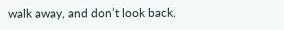walk away, and don’t look back.